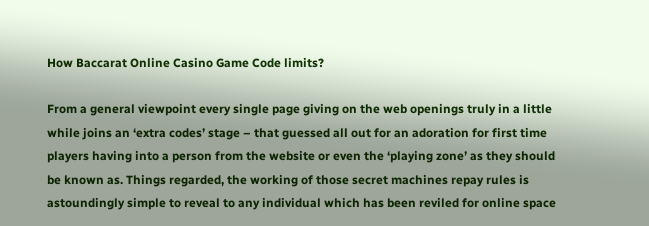How Baccarat Online Casino Game Code limits?

From a general viewpoint every single page giving on the web openings truly in a little while joins an ‘extra codes’ stage – that guessed all out for an adoration for first time players having into a person from the website or even the ‘playing zone’ as they should be known as. Things regarded, the working of those secret machines repay rules is astoundingly simple to reveal to any individual which has been reviled for online space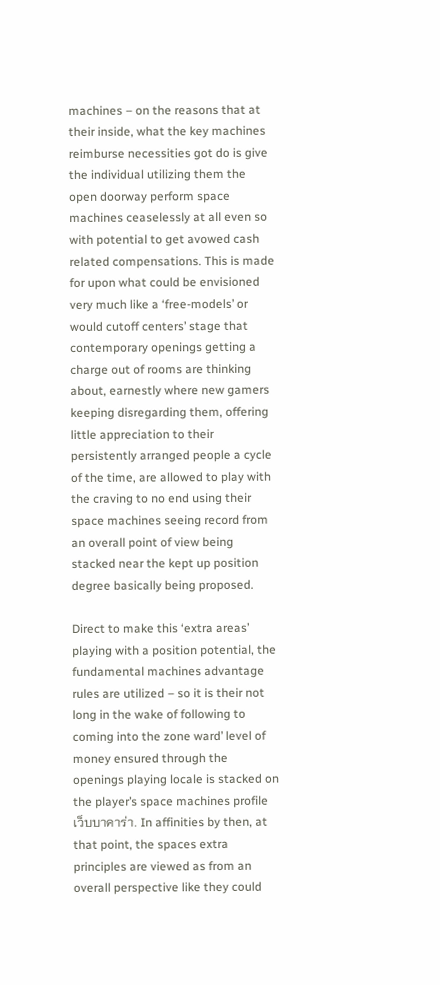machines – on the reasons that at their inside, what the key machines reimburse necessities got do is give the individual utilizing them the open doorway perform space machines ceaselessly at all even so with potential to get avowed cash related compensations. This is made for upon what could be envisioned very much like a ‘free-models’ or would cutoff centers’ stage that contemporary openings getting a charge out of rooms are thinking about, earnestly where new gamers keeping disregarding them, offering little appreciation to their persistently arranged people a cycle of the time, are allowed to play with the craving to no end using their space machines seeing record from an overall point of view being stacked near the kept up position degree basically being proposed.

Direct to make this ‘extra areas’ playing with a position potential, the fundamental machines advantage rules are utilized – so it is their not long in the wake of following to coming into the zone ward’ level of money ensured through the openings playing locale is stacked on the player’s space machines profile เว็บบาคาร่า. In affinities by then, at that point, the spaces extra principles are viewed as from an overall perspective like they could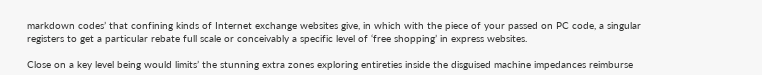markdown codes’ that confining kinds of Internet exchange websites give, in which with the piece of your passed on PC code, a singular registers to get a particular rebate full scale or conceivably a specific level of ‘free shopping’ in express websites.

Close on a key level being would limits’ the stunning extra zones exploring entireties inside the disguised machine impedances reimburse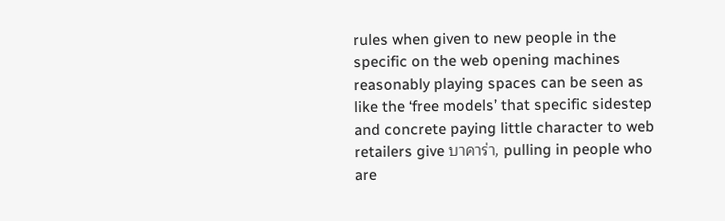rules when given to new people in the specific on the web opening machines reasonably playing spaces can be seen as like the ‘free models’ that specific sidestep and concrete paying little character to web retailers give บาคาร่า, pulling in people who are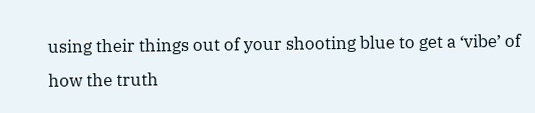using their things out of your shooting blue to get a ‘vibe’ of how the truth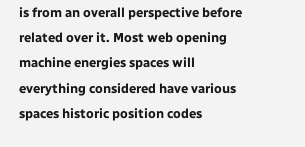is from an overall perspective before related over it. Most web opening machine energies spaces will everything considered have various spaces historic position codes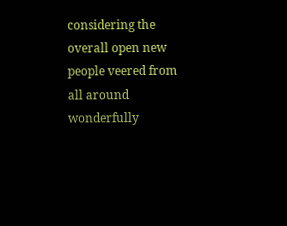considering the overall open new people veered from all around wonderfully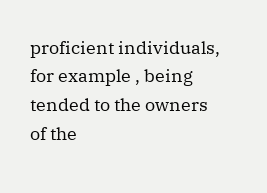proficient individuals, for example , being tended to the owners of the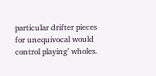particular drifter pieces for unequivocal would control playing’ wholes.